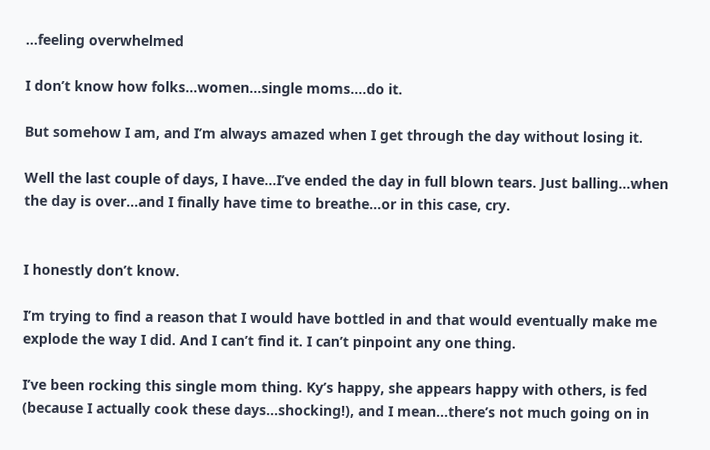…feeling overwhelmed

I don’t know how folks…women…single moms….do it.

But somehow I am, and I’m always amazed when I get through the day without losing it.

Well the last couple of days, I have…I’ve ended the day in full blown tears. Just balling…when the day is over…and I finally have time to breathe…or in this case, cry.


I honestly don’t know.

I’m trying to find a reason that I would have bottled in and that would eventually make me explode the way I did. And I can’t find it. I can’t pinpoint any one thing.

I’ve been rocking this single mom thing. Ky’s happy, she appears happy with others, is fed (because I actually cook these days…shocking!), and I mean…there’s not much going on in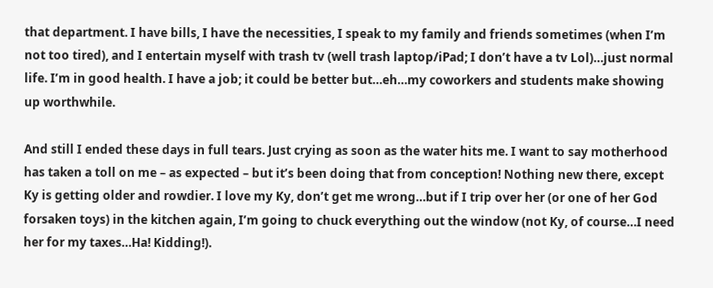that department. I have bills, I have the necessities, I speak to my family and friends sometimes (when I’m not too tired), and I entertain myself with trash tv (well trash laptop/iPad; I don’t have a tv Lol)…just normal life. I’m in good health. I have a job; it could be better but…eh…my coworkers and students make showing up worthwhile.

And still I ended these days in full tears. Just crying as soon as the water hits me. I want to say motherhood has taken a toll on me – as expected – but it’s been doing that from conception! Nothing new there, except Ky is getting older and rowdier. I love my Ky, don’t get me wrong…but if I trip over her (or one of her God forsaken toys) in the kitchen again, I’m going to chuck everything out the window (not Ky, of course…I need her for my taxes…Ha! Kidding!).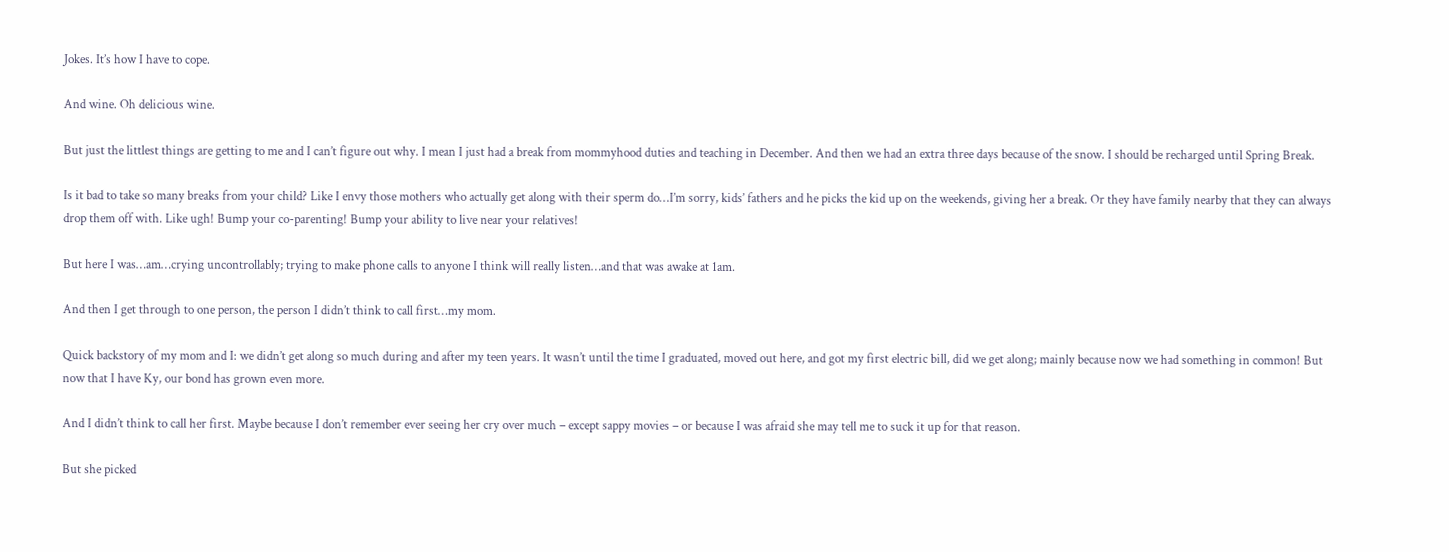Jokes. It’s how I have to cope.

And wine. Oh delicious wine.

But just the littlest things are getting to me and I can’t figure out why. I mean I just had a break from mommyhood duties and teaching in December. And then we had an extra three days because of the snow. I should be recharged until Spring Break.

Is it bad to take so many breaks from your child? Like I envy those mothers who actually get along with their sperm do…I’m sorry, kids’ fathers and he picks the kid up on the weekends, giving her a break. Or they have family nearby that they can always drop them off with. Like ugh! Bump your co-parenting! Bump your ability to live near your relatives!

But here I was…am…crying uncontrollably; trying to make phone calls to anyone I think will really listen…and that was awake at 1am.

And then I get through to one person, the person I didn’t think to call first…my mom.

Quick backstory of my mom and I: we didn’t get along so much during and after my teen years. It wasn’t until the time I graduated, moved out here, and got my first electric bill, did we get along; mainly because now we had something in common! But now that I have Ky, our bond has grown even more.

And I didn’t think to call her first. Maybe because I don’t remember ever seeing her cry over much – except sappy movies – or because I was afraid she may tell me to suck it up for that reason.

But she picked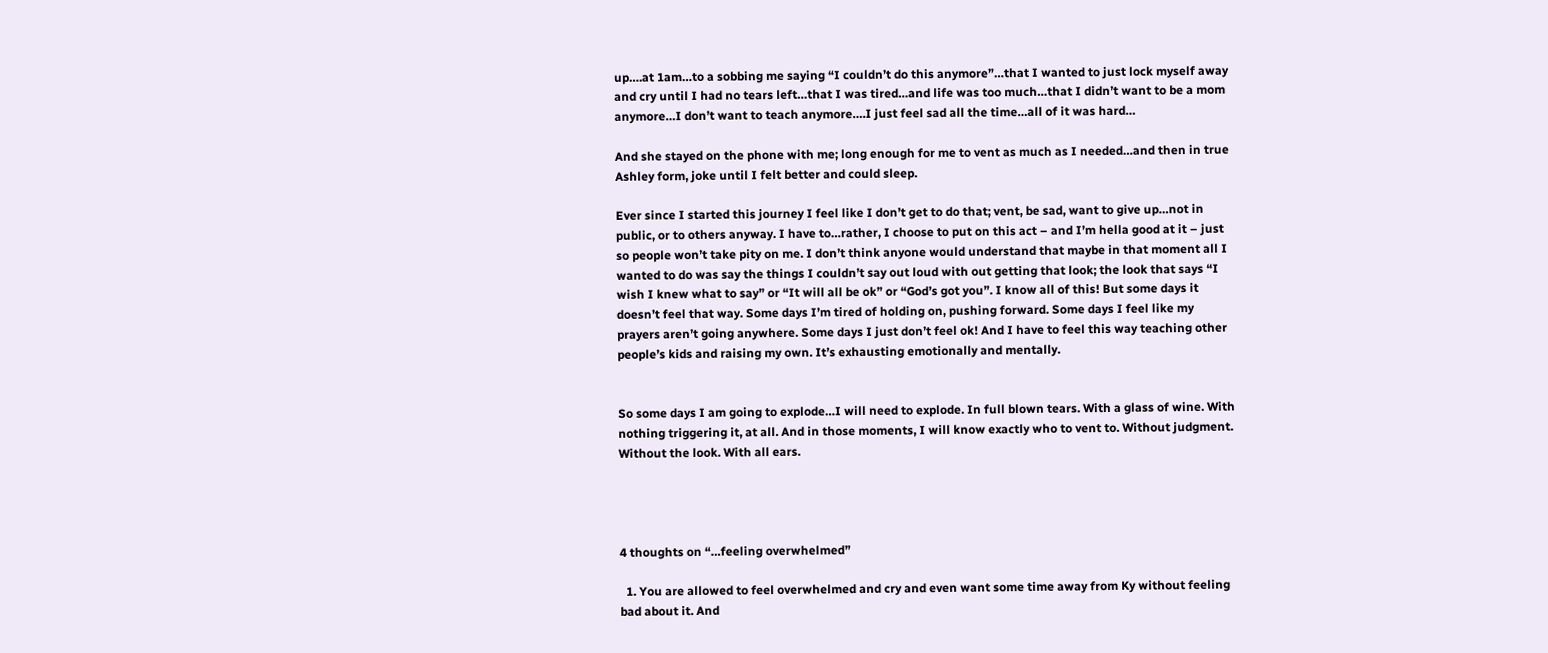up….at 1am…to a sobbing me saying “I couldn’t do this anymore”…that I wanted to just lock myself away and cry until I had no tears left…that I was tired…and life was too much…that I didn’t want to be a mom anymore…I don’t want to teach anymore….I just feel sad all the time…all of it was hard…

And she stayed on the phone with me; long enough for me to vent as much as I needed…and then in true Ashley form, joke until I felt better and could sleep.

Ever since I started this journey I feel like I don’t get to do that; vent, be sad, want to give up…not in public, or to others anyway. I have to…rather, I choose to put on this act – and I’m hella good at it – just so people won’t take pity on me. I don’t think anyone would understand that maybe in that moment all I wanted to do was say the things I couldn’t say out loud with out getting that look; the look that says “I wish I knew what to say” or “It will all be ok” or “God’s got you”. I know all of this! But some days it doesn’t feel that way. Some days I’m tired of holding on, pushing forward. Some days I feel like my prayers aren’t going anywhere. Some days I just don’t feel ok! And I have to feel this way teaching other people’s kids and raising my own. It’s exhausting emotionally and mentally.


So some days I am going to explode…I will need to explode. In full blown tears. With a glass of wine. With nothing triggering it, at all. And in those moments, I will know exactly who to vent to. Without judgment. Without the look. With all ears.




4 thoughts on “…feeling overwhelmed”

  1. You are allowed to feel overwhelmed and cry and even want some time away from Ky without feeling bad about it. And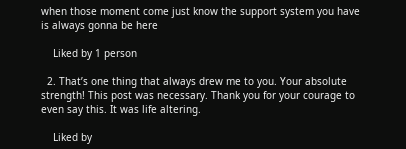when those moment come just know the support system you have is always gonna be here

    Liked by 1 person

  2. That’s one thing that always drew me to you. Your absolute strength! This post was necessary. Thank you for your courage to even say this. It was life altering.

    Liked by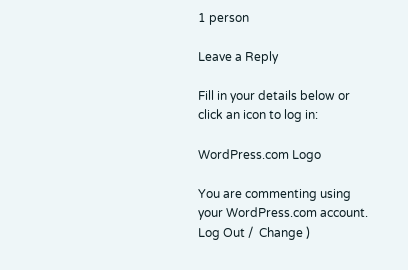1 person

Leave a Reply

Fill in your details below or click an icon to log in:

WordPress.com Logo

You are commenting using your WordPress.com account. Log Out /  Change )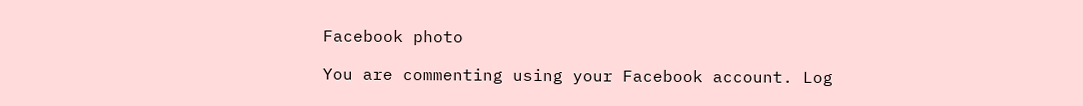Facebook photo

You are commenting using your Facebook account. Log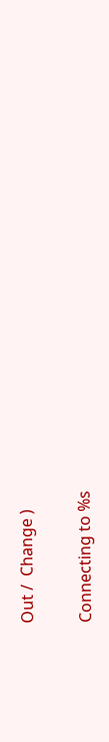Out /  Change )

Connecting to %s